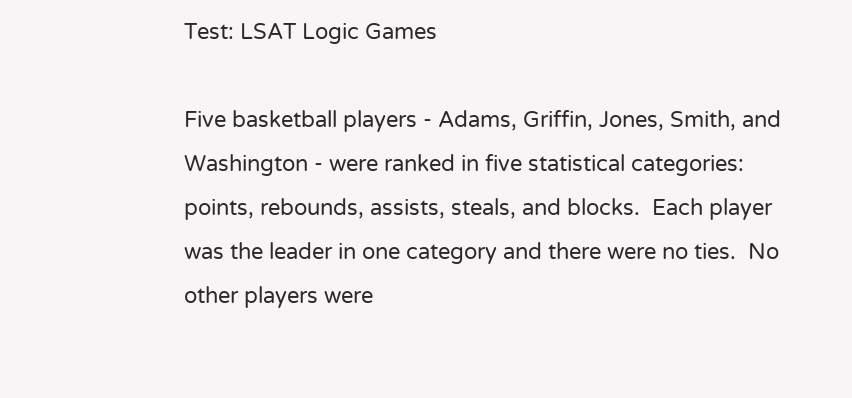Test: LSAT Logic Games

Five basketball players - Adams, Griffin, Jones, Smith, and Washington - were ranked in five statistical categories: points, rebounds, assists, steals, and blocks.  Each player was the leader in one category and there were no ties.  No other players were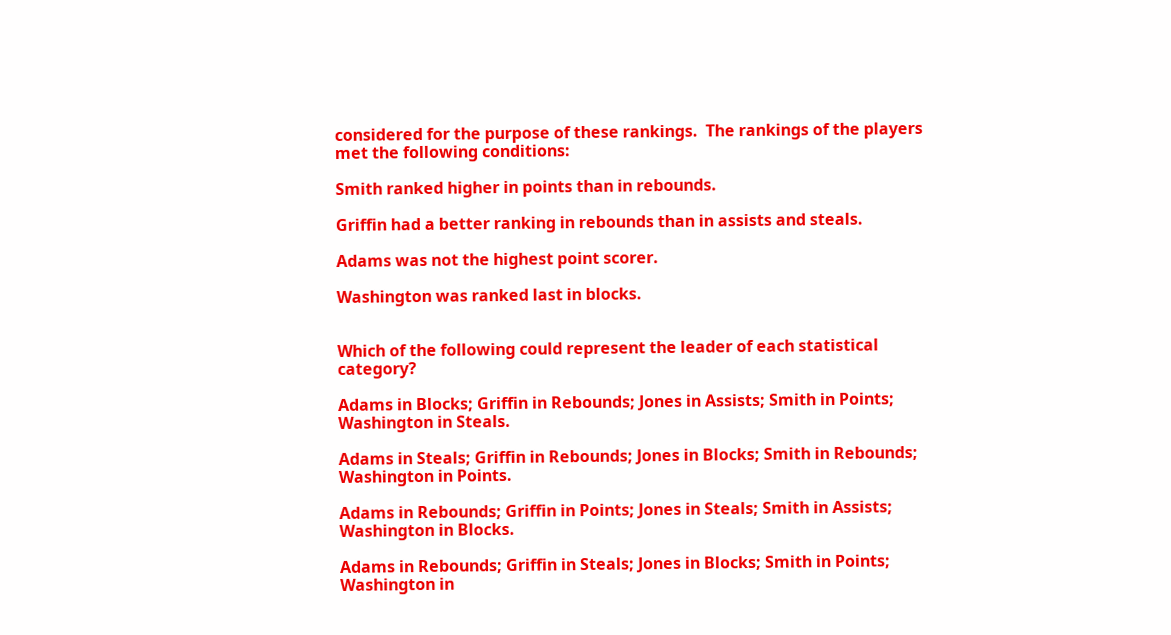considered for the purpose of these rankings.  The rankings of the players met the following conditions:

Smith ranked higher in points than in rebounds.

Griffin had a better ranking in rebounds than in assists and steals.

Adams was not the highest point scorer.

Washington was ranked last in blocks.


Which of the following could represent the leader of each statistical category?

Adams in Blocks; Griffin in Rebounds; Jones in Assists; Smith in Points; Washington in Steals.

Adams in Steals; Griffin in Rebounds; Jones in Blocks; Smith in Rebounds; Washington in Points.

Adams in Rebounds; Griffin in Points; Jones in Steals; Smith in Assists; Washington in Blocks.

Adams in Rebounds; Griffin in Steals; Jones in Blocks; Smith in Points; Washington in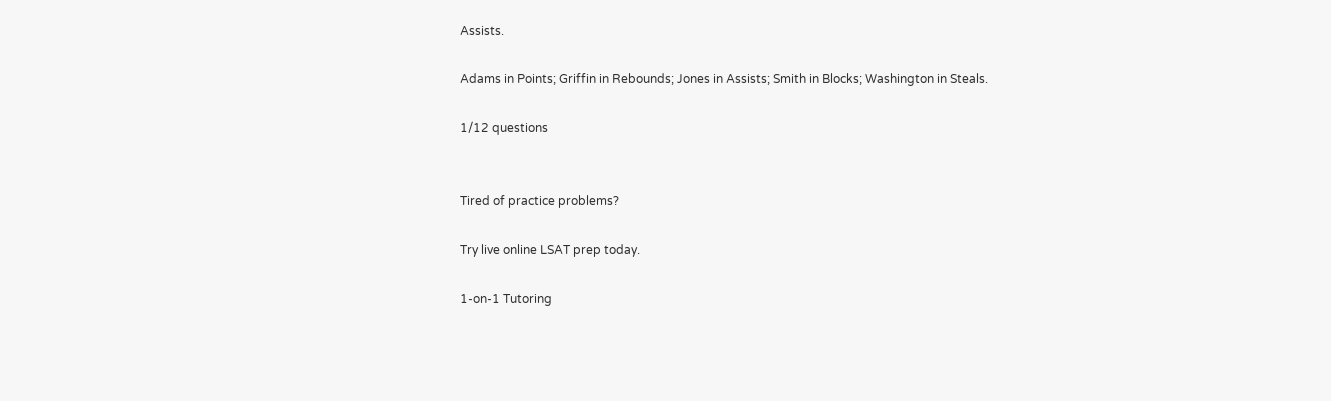Assists.

Adams in Points; Griffin in Rebounds; Jones in Assists; Smith in Blocks; Washington in Steals.

1/12 questions


Tired of practice problems?

Try live online LSAT prep today.

1-on-1 Tutoring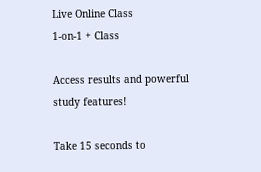Live Online Class
1-on-1 + Class

Access results and powerful study features!

Take 15 seconds to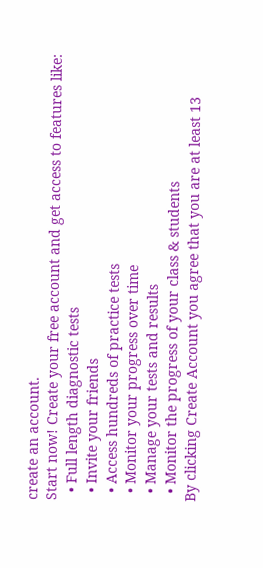create an account.
Start now! Create your free account and get access to features like:
  • Full length diagnostic tests
  • Invite your friends
  • Access hundreds of practice tests
  • Monitor your progress over time
  • Manage your tests and results
  • Monitor the progress of your class & students
By clicking Create Account you agree that you are at least 13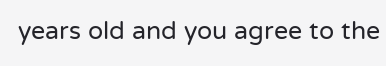years old and you agree to the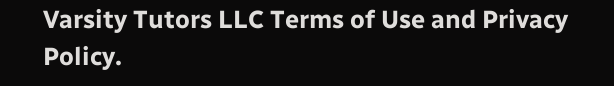Varsity Tutors LLC Terms of Use and Privacy Policy.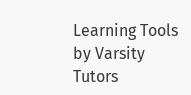Learning Tools by Varsity Tutors